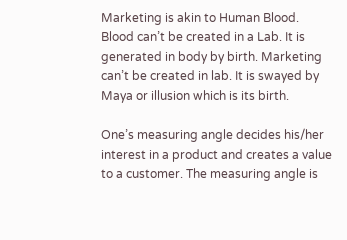Marketing is akin to Human Blood. Blood can’t be created in a Lab. It is generated in body by birth. Marketing can’t be created in lab. It is swayed by Maya or illusion which is its birth.

One’s measuring angle decides his/her interest in a product and creates a value to a customer. The measuring angle is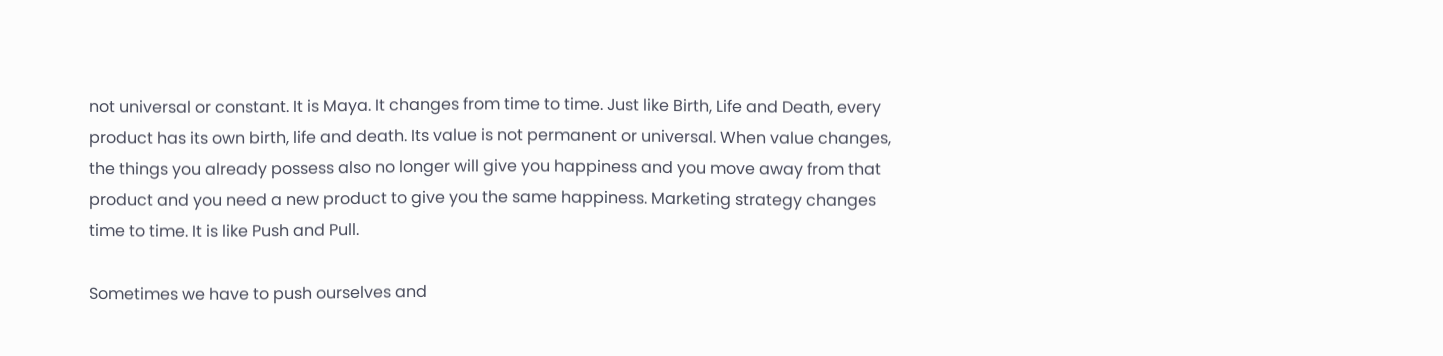not universal or constant. It is Maya. It changes from time to time. Just like Birth, Life and Death, every product has its own birth, life and death. Its value is not permanent or universal. When value changes, the things you already possess also no longer will give you happiness and you move away from that product and you need a new product to give you the same happiness. Marketing strategy changes time to time. It is like Push and Pull.

Sometimes we have to push ourselves and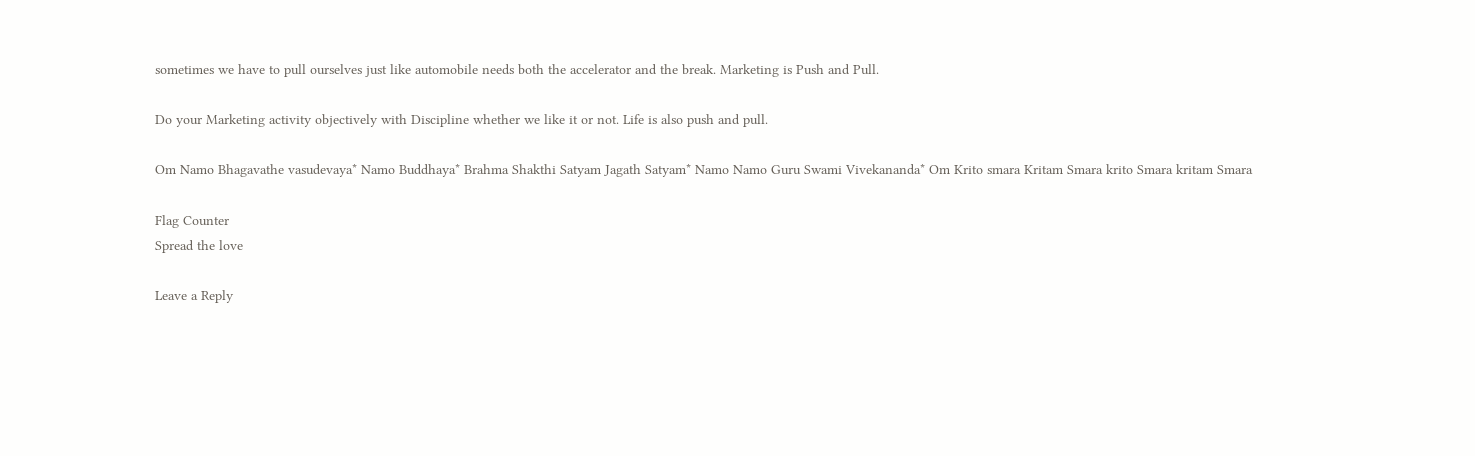sometimes we have to pull ourselves just like automobile needs both the accelerator and the break. Marketing is Push and Pull.

Do your Marketing activity objectively with Discipline whether we like it or not. Life is also push and pull.

Om Namo Bhagavathe vasudevaya* Namo Buddhaya* Brahma Shakthi Satyam Jagath Satyam* Namo Namo Guru Swami Vivekananda* Om Krito smara Kritam Smara krito Smara kritam Smara

Flag Counter
Spread the love

Leave a Reply